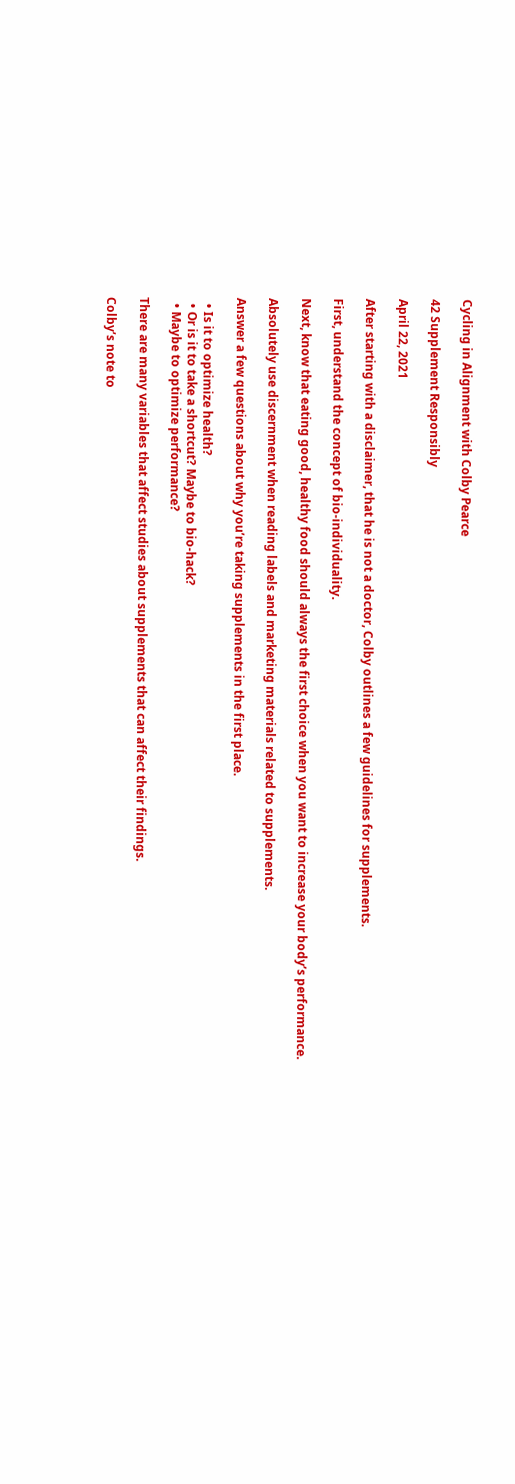Cycling in Alignment with Colby Pearce

42 Supplement Responsibly

April 22, 2021

After starting with a disclaimer, that he is not a doctor, Colby outlines a few guidelines for supplements.

First, understand the concept of bio-individuality.

Next, know that eating good, healthy food should always the first choice when you want to increase your body’s performance.

Absolutely use discernment when reading labels and marketing materials related to supplements.

Answer a few questions about why you’re taking supplements in the first place.

  • Is it to optimize health?
  • Or is it to take a shortcut? Maybe to bio-hack?
  • Maybe to optimize performance?

There are many variables that affect studies about supplements that can affect their findings.

Colby’s note to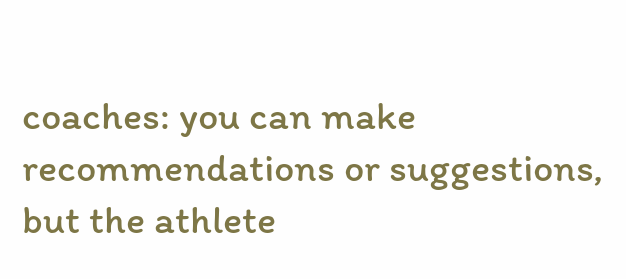coaches: you can make recommendations or suggestions, but the athlete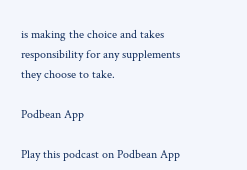is making the choice and takes responsibility for any supplements they choose to take.

Podbean App

Play this podcast on Podbean App